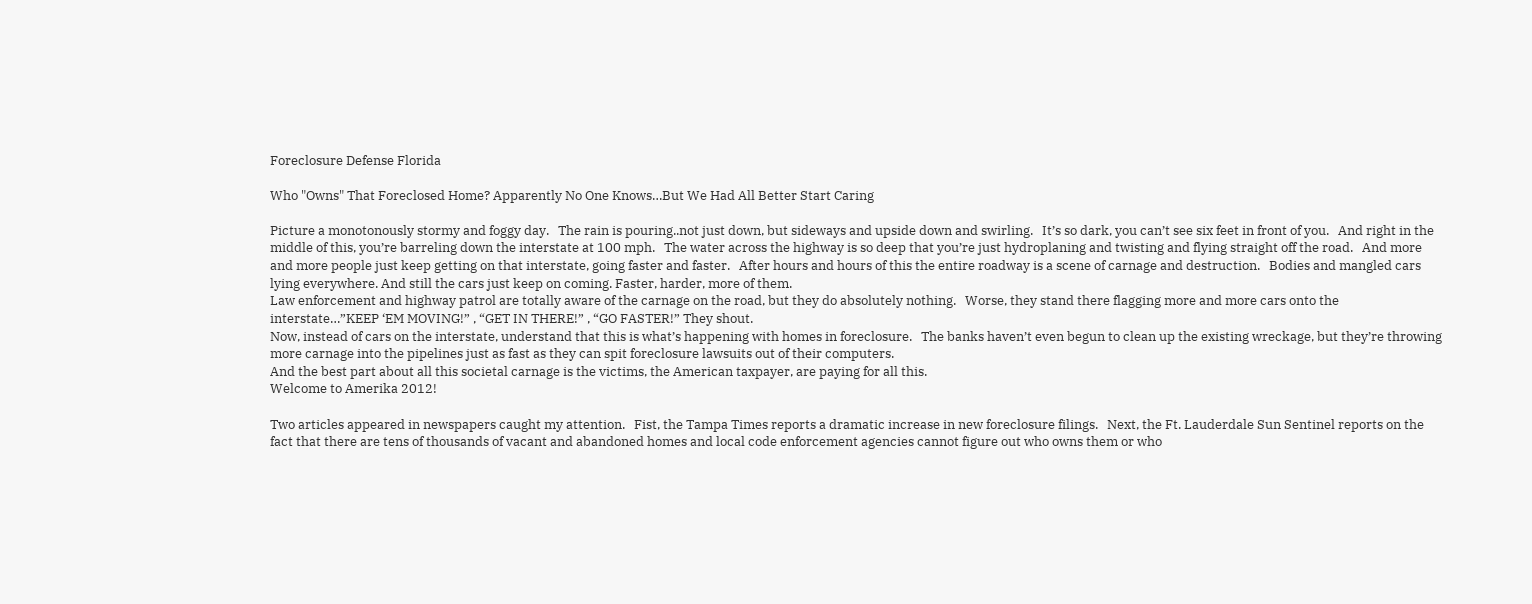Foreclosure Defense Florida

Who "Owns" That Foreclosed Home? Apparently No One Knows…But We Had All Better Start Caring

Picture a monotonously stormy and foggy day.   The rain is pouring..not just down, but sideways and upside down and swirling.   It’s so dark, you can’t see six feet in front of you.   And right in the middle of this, you’re barreling down the interstate at 100 mph.   The water across the highway is so deep that you’re just hydroplaning and twisting and flying straight off the road.   And more and more people just keep getting on that interstate, going faster and faster.   After hours and hours of this the entire roadway is a scene of carnage and destruction.   Bodies and mangled cars lying everywhere. And still the cars just keep on coming. Faster, harder, more of them.
Law enforcement and highway patrol are totally aware of the carnage on the road, but they do absolutely nothing.   Worse, they stand there flagging more and more cars onto the interstate…”KEEP ‘EM MOVING!” , “GET IN THERE!” , “GO FASTER!” They shout.
Now, instead of cars on the interstate, understand that this is what’s happening with homes in foreclosure.   The banks haven’t even begun to clean up the existing wreckage, but they’re throwing more carnage into the pipelines just as fast as they can spit foreclosure lawsuits out of their computers.
And the best part about all this societal carnage is the victims, the American taxpayer, are paying for all this.
Welcome to Amerika 2012!

Two articles appeared in newspapers caught my attention.   Fist, the Tampa Times reports a dramatic increase in new foreclosure filings.   Next, the Ft. Lauderdale Sun Sentinel reports on the fact that there are tens of thousands of vacant and abandoned homes and local code enforcement agencies cannot figure out who owns them or who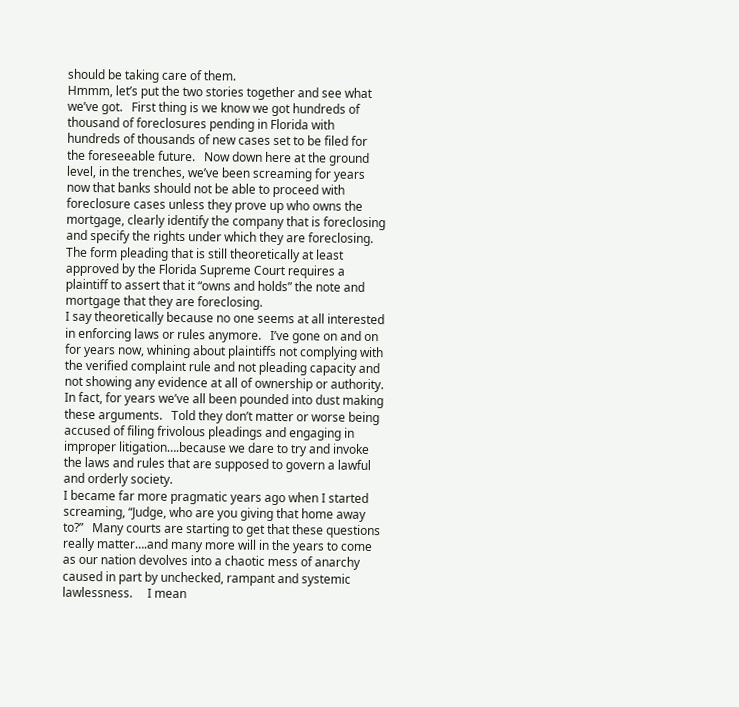should be taking care of them.
Hmmm, let’s put the two stories together and see what we’ve got.   First thing is we know we got hundreds of thousand of foreclosures pending in Florida with hundreds of thousands of new cases set to be filed for the foreseeable future.   Now down here at the ground level, in the trenches, we’ve been screaming for years now that banks should not be able to proceed with foreclosure cases unless they prove up who owns the mortgage, clearly identify the company that is foreclosing and specify the rights under which they are foreclosing.   The form pleading that is still theoretically at least approved by the Florida Supreme Court requires a plaintiff to assert that it “owns and holds” the note and mortgage that they are foreclosing.
I say theoretically because no one seems at all interested in enforcing laws or rules anymore.   I’ve gone on and on for years now, whining about plaintiffs not complying with the verified complaint rule and not pleading capacity and not showing any evidence at all of ownership or authority.   In fact, for years we’ve all been pounded into dust making these arguments.   Told they don’t matter or worse being accused of filing frivolous pleadings and engaging in improper litigation….because we dare to try and invoke the laws and rules that are supposed to govern a lawful and orderly society.
I became far more pragmatic years ago when I started screaming, “Judge, who are you giving that home away to?”   Many courts are starting to get that these questions really matter….and many more will in the years to come as our nation devolves into a chaotic mess of anarchy caused in part by unchecked, rampant and systemic lawlessness.     I mean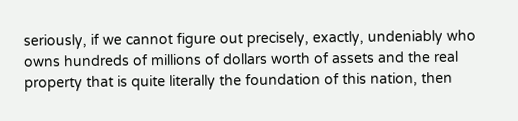seriously, if we cannot figure out precisely, exactly, undeniably who owns hundreds of millions of dollars worth of assets and the real property that is quite literally the foundation of this nation, then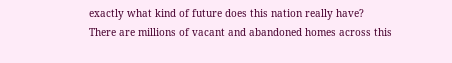exactly what kind of future does this nation really have?
There are millions of vacant and abandoned homes across this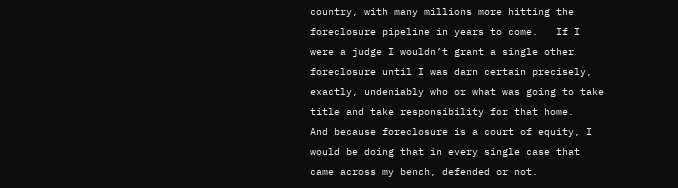country, with many millions more hitting the foreclosure pipeline in years to come.   If I were a judge I wouldn’t grant a single other foreclosure until I was darn certain precisely, exactly, undeniably who or what was going to take title and take responsibility for that home.   And because foreclosure is a court of equity, I would be doing that in every single case that came across my bench, defended or not.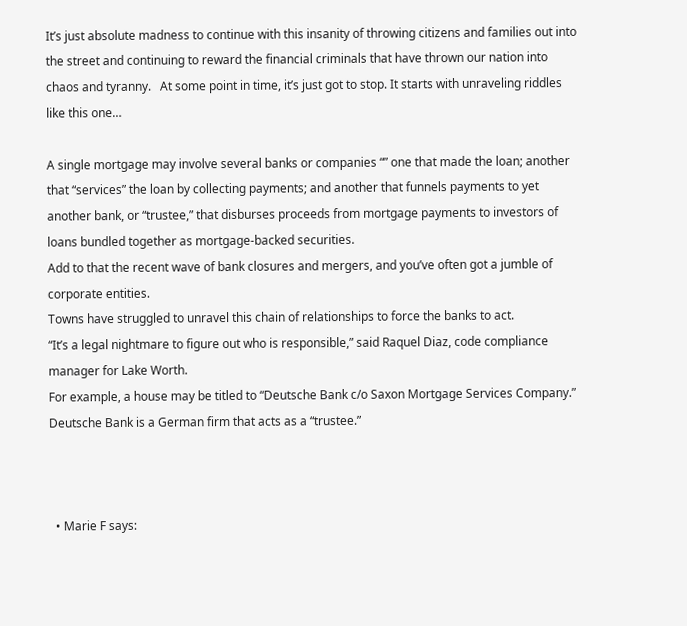It’s just absolute madness to continue with this insanity of throwing citizens and families out into the street and continuing to reward the financial criminals that have thrown our nation into chaos and tyranny.   At some point in time, it’s just got to stop. It starts with unraveling riddles like this one…

A single mortgage may involve several banks or companies “” one that made the loan; another that “services” the loan by collecting payments; and another that funnels payments to yet another bank, or “trustee,” that disburses proceeds from mortgage payments to investors of loans bundled together as mortgage-backed securities.
Add to that the recent wave of bank closures and mergers, and you’ve often got a jumble of corporate entities.
Towns have struggled to unravel this chain of relationships to force the banks to act.
“It’s a legal nightmare to figure out who is responsible,” said Raquel Diaz, code compliance manager for Lake Worth.
For example, a house may be titled to “Deutsche Bank c/o Saxon Mortgage Services Company.” Deutsche Bank is a German firm that acts as a “trustee.”



  • Marie F says: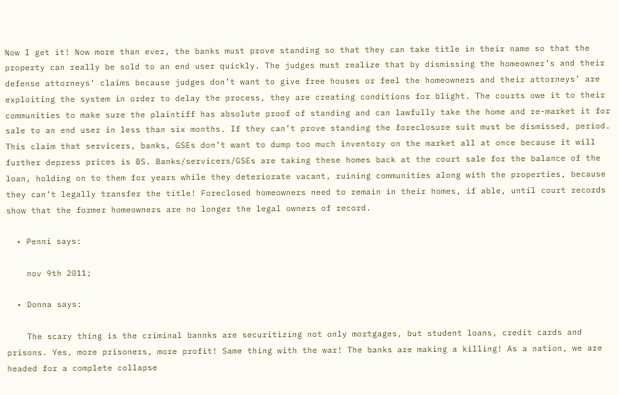Now I get it! Now more than ever, the banks must prove standing so that they can take title in their name so that the property can really be sold to an end user quickly. The judges must realize that by dismissing the homeowner’s and their defense attorneys’ claims because judges don’t want to give free houses or feel the homeowners and their attorneys’ are exploiting the system in order to delay the process, they are creating conditions for blight. The courts owe it to their communities to make sure the plaintiff has absolute proof of standing and can lawfully take the home and re-market it for sale to an end user in less than six months. If they can’t prove standing the foreclosure suit must be dismissed, period. This claim that servicers, banks, GSEs don’t want to dump too much inventory on the market all at once because it will further depress prices is BS. Banks/servicers/GSEs are taking these homes back at the court sale for the balance of the loan, holding on to them for years while they deteriorate vacant, ruining communities along with the properties, because they can’t legally transfer the title! Foreclosed homeowners need to remain in their homes, if able, until court records show that the former homeowners are no longer the legal owners of record.

  • Penni says:

    nov 9th 2011;

  • Donna says:

    The scary thing is the criminal bannks are securitizing not only mortgages, but student loans, credit cards and prisons. Yes, more prisoners, more profit! Same thing with the war! The banks are making a killing! As a nation, we are headed for a complete collapse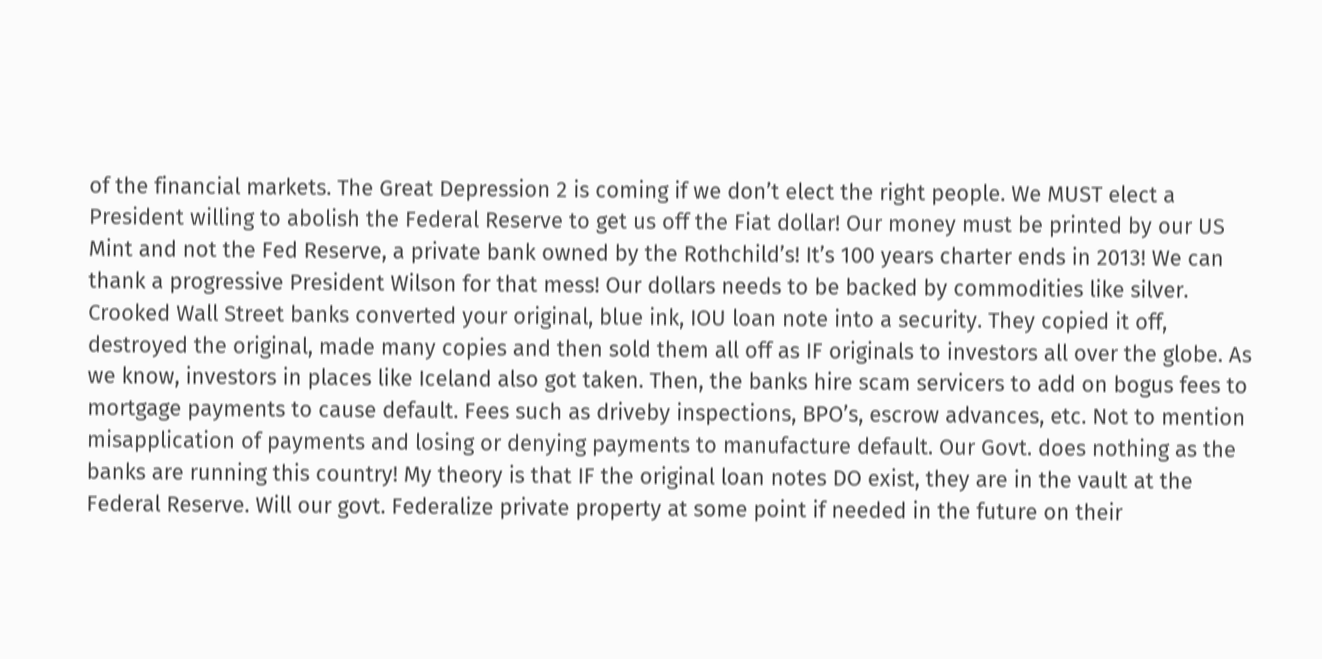of the financial markets. The Great Depression 2 is coming if we don’t elect the right people. We MUST elect a President willing to abolish the Federal Reserve to get us off the Fiat dollar! Our money must be printed by our US Mint and not the Fed Reserve, a private bank owned by the Rothchild’s! It’s 100 years charter ends in 2013! We can thank a progressive President Wilson for that mess! Our dollars needs to be backed by commodities like silver. Crooked Wall Street banks converted your original, blue ink, IOU loan note into a security. They copied it off, destroyed the original, made many copies and then sold them all off as IF originals to investors all over the globe. As we know, investors in places like Iceland also got taken. Then, the banks hire scam servicers to add on bogus fees to mortgage payments to cause default. Fees such as driveby inspections, BPO’s, escrow advances, etc. Not to mention misapplication of payments and losing or denying payments to manufacture default. Our Govt. does nothing as the banks are running this country! My theory is that IF the original loan notes DO exist, they are in the vault at the Federal Reserve. Will our govt. Federalize private property at some point if needed in the future on their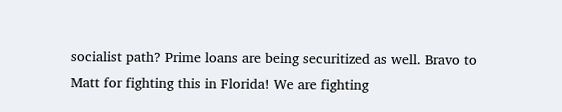socialist path? Prime loans are being securitized as well. Bravo to Matt for fighting this in Florida! We are fighting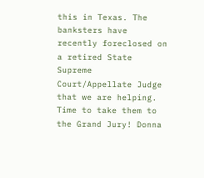this in Texas. The banksters have recently foreclosed on a retired State Supreme Court/Appellate Judge that we are helping. Time to take them to the Grand Jury! Donna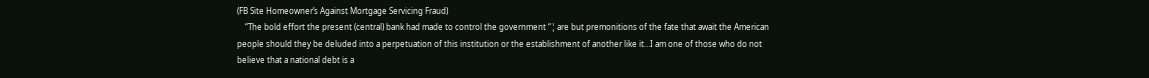(FB Site Homeowner’s Against Mortgage Servicing Fraud)
    “The bold effort the present (central) bank had made to control the government “¦ are but premonitions of the fate that await the American people should they be deluded into a perpetuation of this institution or the establishment of another like it…I am one of those who do not believe that a national debt is a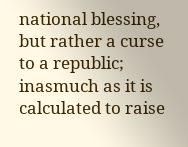national blessing, but rather a curse to a republic; inasmuch as it is calculated to raise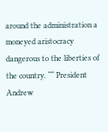around the administration a moneyed aristocracy dangerous to the liberties of the country. ““ President Andrew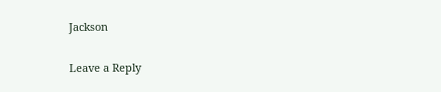Jackson

Leave a Reply